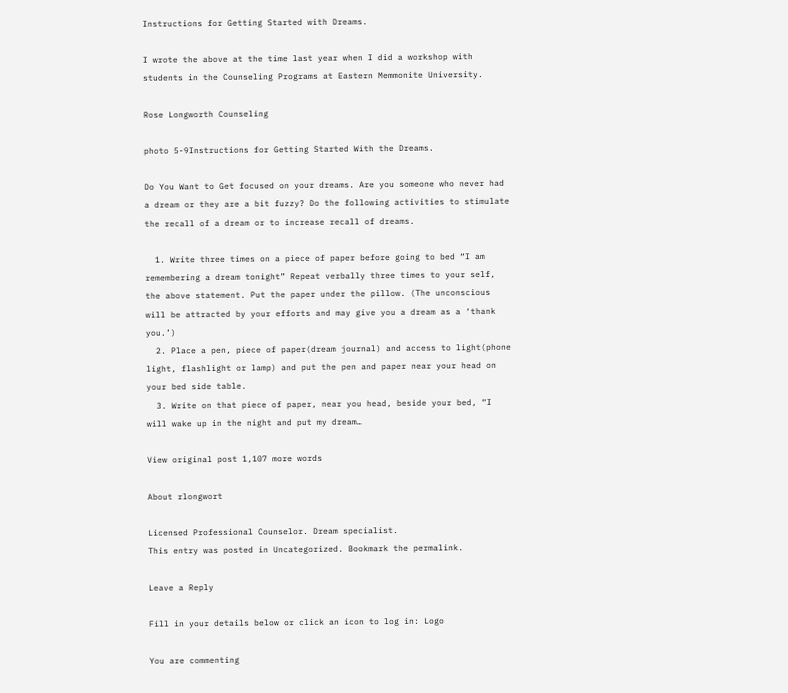Instructions for Getting Started with Dreams.

I wrote the above at the time last year when I did a workshop with students in the Counseling Programs at Eastern Memmonite University.

Rose Longworth Counseling

photo 5-9Instructions for Getting Started With the Dreams.

Do You Want to Get focused on your dreams. Are you someone who never had a dream or they are a bit fuzzy? Do the following activities to stimulate the recall of a dream or to increase recall of dreams.

  1. Write three times on a piece of paper before going to bed “I am remembering a dream tonight” Repeat verbally three times to your self, the above statement. Put the paper under the pillow. (The unconscious will be attracted by your efforts and may give you a dream as a ‘thank you.’)
  2. Place a pen, piece of paper(dream journal) and access to light(phone light, flashlight or lamp) and put the pen and paper near your head on your bed side table.
  3. Write on that piece of paper, near you head, beside your bed, “I will wake up in the night and put my dream…

View original post 1,107 more words

About rlongwort

Licensed Professional Counselor. Dream specialist.
This entry was posted in Uncategorized. Bookmark the permalink.

Leave a Reply

Fill in your details below or click an icon to log in: Logo

You are commenting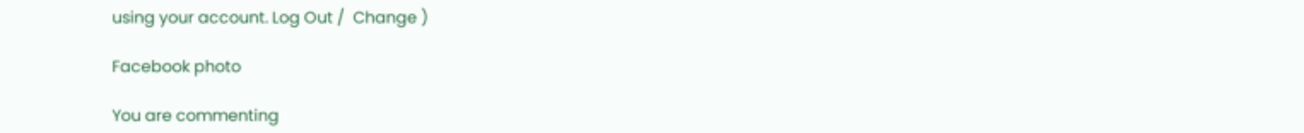using your account. Log Out /  Change )

Facebook photo

You are commenting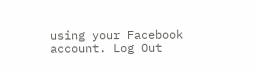using your Facebook account. Log Out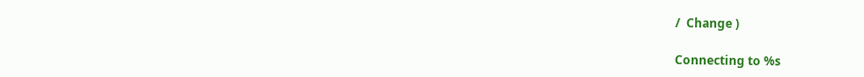/  Change )

Connecting to %s